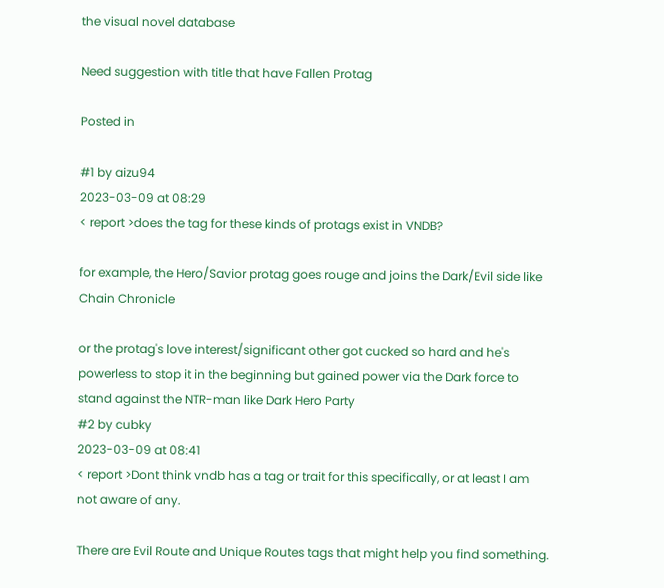the visual novel database

Need suggestion with title that have Fallen Protag

Posted in

#1 by aizu94
2023-03-09 at 08:29
< report >does the tag for these kinds of protags exist in VNDB?

for example, the Hero/Savior protag goes rouge and joins the Dark/Evil side like Chain Chronicle

or the protag's love interest/significant other got cucked so hard and he's powerless to stop it in the beginning but gained power via the Dark force to stand against the NTR-man like Dark Hero Party
#2 by cubky
2023-03-09 at 08:41
< report >Dont think vndb has a tag or trait for this specifically, or at least I am not aware of any.

There are Evil Route and Unique Routes tags that might help you find something.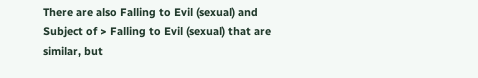There are also Falling to Evil (sexual) and Subject of > Falling to Evil (sexual) that are similar, but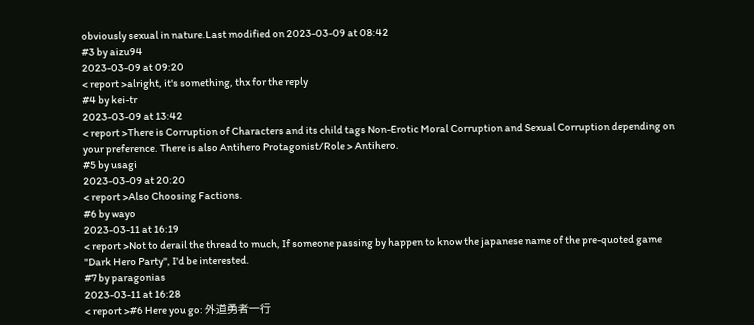obviously sexual in nature.Last modified on 2023-03-09 at 08:42
#3 by aizu94
2023-03-09 at 09:20
< report >alright, it's something, thx for the reply
#4 by kei-tr
2023-03-09 at 13:42
< report >There is Corruption of Characters and its child tags Non-Erotic Moral Corruption and Sexual Corruption depending on your preference. There is also Antihero Protagonist/Role > Antihero.
#5 by usagi
2023-03-09 at 20:20
< report >Also Choosing Factions.
#6 by wayo
2023-03-11 at 16:19
< report >Not to derail the thread to much, If someone passing by happen to know the japanese name of the pre-quoted game "Dark Hero Party", I'd be interested.
#7 by paragonias
2023-03-11 at 16:28
< report >#6 Here you go: 外道勇者一行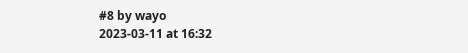#8 by wayo
2023-03-11 at 16:32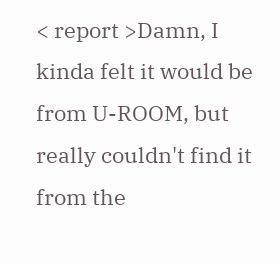< report >Damn, I kinda felt it would be from U-ROOM, but really couldn't find it from the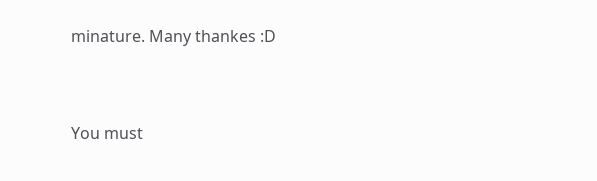minature. Many thankes :D


You must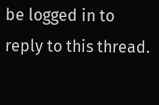be logged in to reply to this thread.